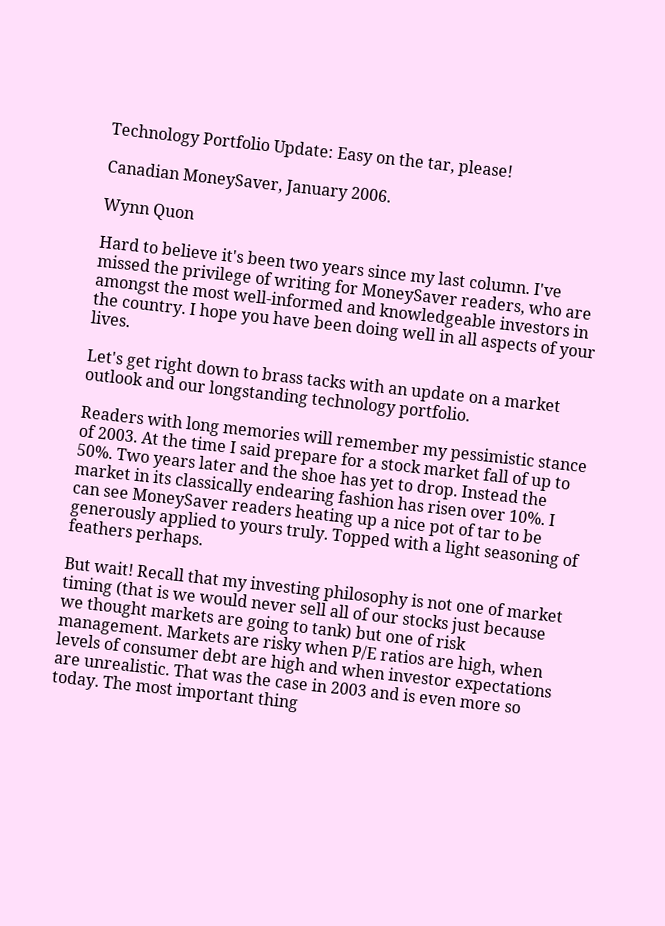Technology Portfolio Update: Easy on the tar, please!

Canadian MoneySaver, January 2006.

Wynn Quon

Hard to believe it's been two years since my last column. I've missed the privilege of writing for MoneySaver readers, who are amongst the most well-informed and knowledgeable investors in the country. I hope you have been doing well in all aspects of your lives.

Let's get right down to brass tacks with an update on a market outlook and our longstanding technology portfolio.

Readers with long memories will remember my pessimistic stance of 2003. At the time I said prepare for a stock market fall of up to 50%. Two years later and the shoe has yet to drop. Instead the market in its classically endearing fashion has risen over 10%. I can see MoneySaver readers heating up a nice pot of tar to be generously applied to yours truly. Topped with a light seasoning of feathers perhaps.

But wait! Recall that my investing philosophy is not one of market timing (that is we would never sell all of our stocks just because we thought markets are going to tank) but one of risk management. Markets are risky when P/E ratios are high, when levels of consumer debt are high and when investor expectations are unrealistic. That was the case in 2003 and is even more so today. The most important thing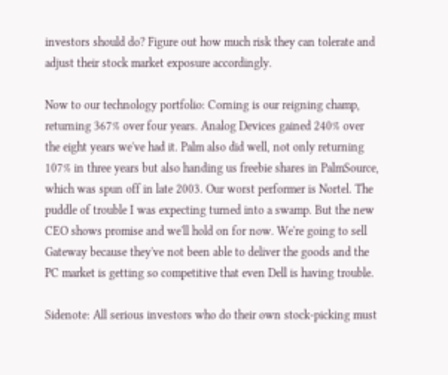investors should do? Figure out how much risk they can tolerate and adjust their stock market exposure accordingly.

Now to our technology portfolio: Corning is our reigning champ, returning 367% over four years. Analog Devices gained 240% over the eight years we've had it. Palm also did well, not only returning 107% in three years but also handing us freebie shares in PalmSource, which was spun off in late 2003. Our worst performer is Nortel. The puddle of trouble I was expecting turned into a swamp. But the new CEO shows promise and we'll hold on for now. We're going to sell Gateway because they've not been able to deliver the goods and the PC market is getting so competitive that even Dell is having trouble.

Sidenote: All serious investors who do their own stock-picking must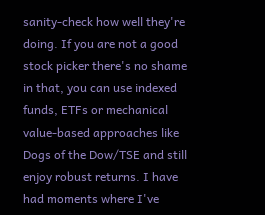sanity-check how well they're doing. If you are not a good stock picker there's no shame in that, you can use indexed funds, ETFs or mechanical value-based approaches like Dogs of the Dow/TSE and still enjoy robust returns. I have had moments where I've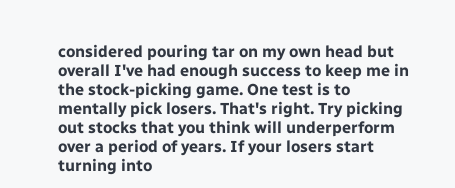considered pouring tar on my own head but overall I've had enough success to keep me in the stock-picking game. One test is to mentally pick losers. That's right. Try picking out stocks that you think will underperform over a period of years. If your losers start turning into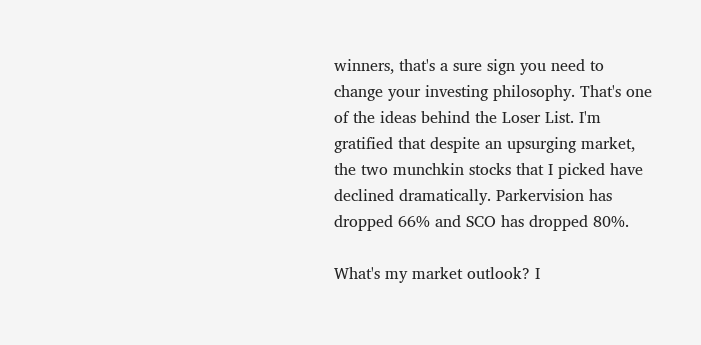winners, that's a sure sign you need to change your investing philosophy. That's one of the ideas behind the Loser List. I'm gratified that despite an upsurging market, the two munchkin stocks that I picked have declined dramatically. Parkervision has dropped 66% and SCO has dropped 80%.

What's my market outlook? I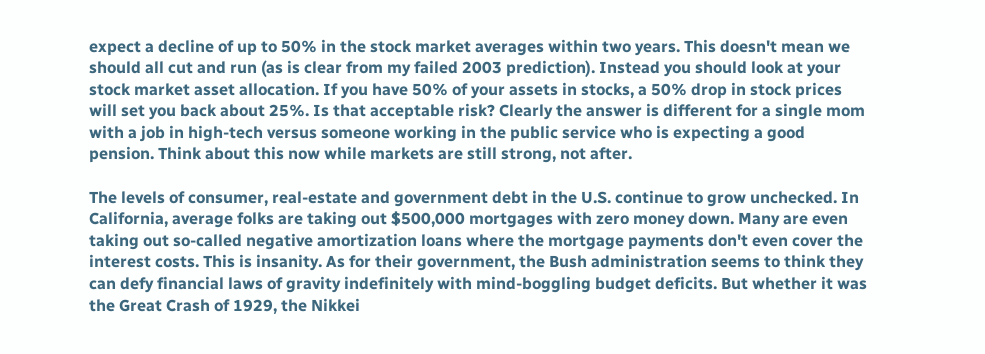expect a decline of up to 50% in the stock market averages within two years. This doesn't mean we should all cut and run (as is clear from my failed 2003 prediction). Instead you should look at your stock market asset allocation. If you have 50% of your assets in stocks, a 50% drop in stock prices will set you back about 25%. Is that acceptable risk? Clearly the answer is different for a single mom with a job in high-tech versus someone working in the public service who is expecting a good pension. Think about this now while markets are still strong, not after.

The levels of consumer, real-estate and government debt in the U.S. continue to grow unchecked. In California, average folks are taking out $500,000 mortgages with zero money down. Many are even taking out so-called negative amortization loans where the mortgage payments don't even cover the interest costs. This is insanity. As for their government, the Bush administration seems to think they can defy financial laws of gravity indefinitely with mind-boggling budget deficits. But whether it was the Great Crash of 1929, the Nikkei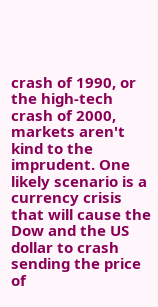crash of 1990, or the high-tech crash of 2000, markets aren't kind to the imprudent. One likely scenario is a currency crisis that will cause the Dow and the US dollar to crash sending the price of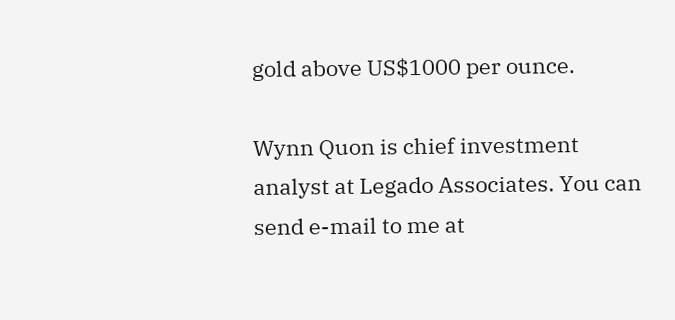gold above US$1000 per ounce.

Wynn Quon is chief investment analyst at Legado Associates. You can send e-mail to me at